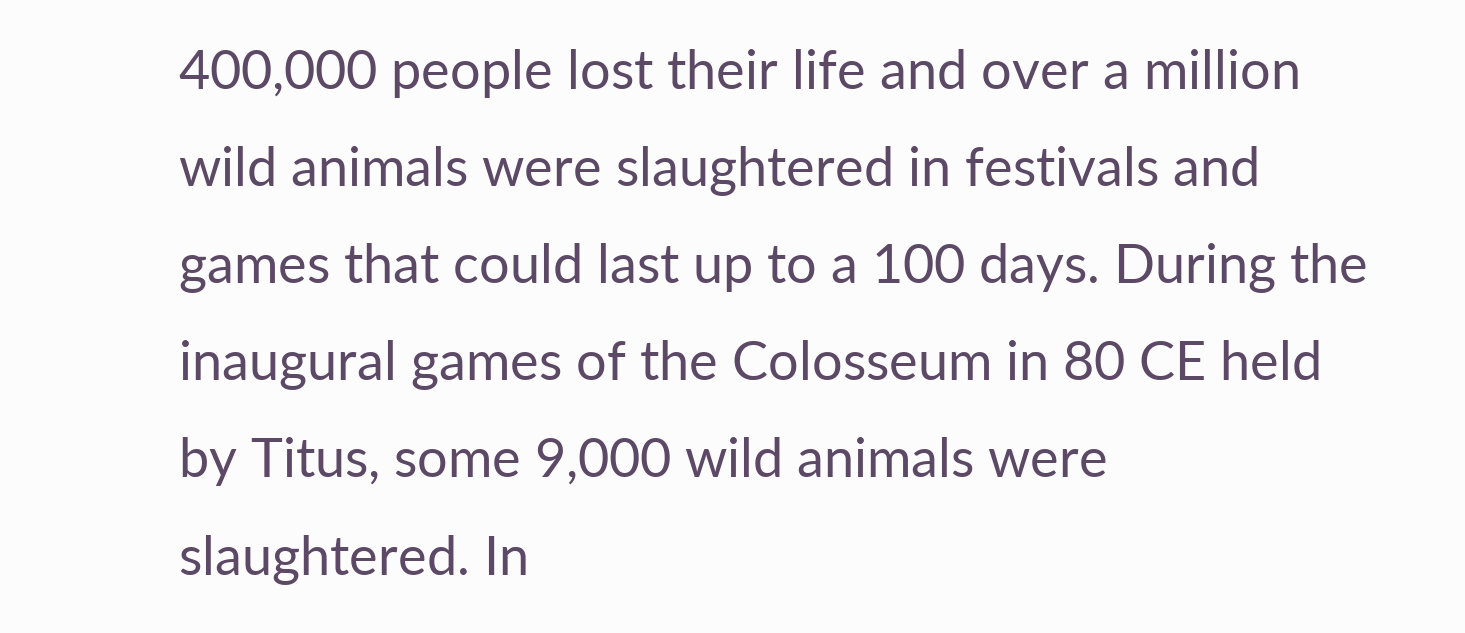400,000 people lost their life and over a million wild animals were slaughtered in festivals and games that could last up to a 100 days. During the inaugural games of the Colosseum in 80 CE held by Titus, some 9,000 wild animals were slaughtered. In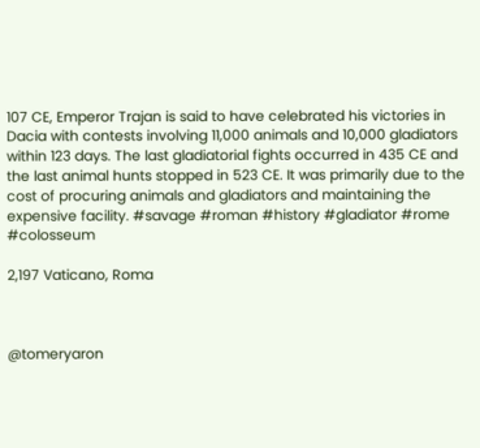107 CE, Emperor Trajan is said to have celebrated his victories in Dacia with contests involving 11,000 animals and 10,000 gladiators within 123 days. The last gladiatorial fights occurred in 435 CE and the last animal hunts stopped in 523 CE. It was primarily due to the cost of procuring animals and gladiators and maintaining the expensive facility. #savage #roman #history #gladiator #rome #colosseum

2,197 Vaticano, Roma



@tomeryaron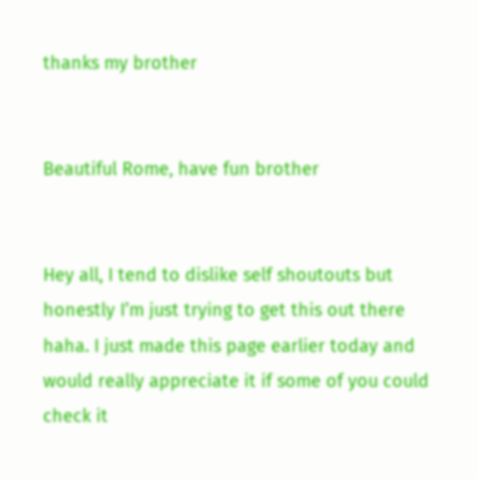thanks my brother


Beautiful Rome, have fun brother


Hey all, I tend to dislike self shoutouts but honestly I’m just trying to get this out there haha. I just made this page earlier today and would really appreciate it if some of you could check it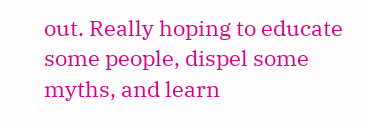out. Really hoping to educate some people, dispel some myths, and learn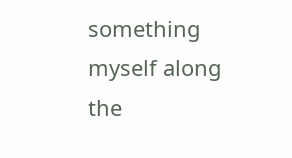something myself along the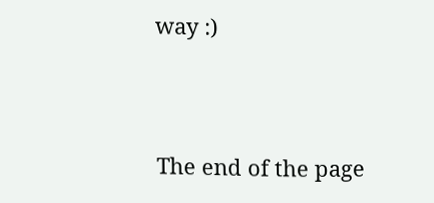way :)



The end of the page